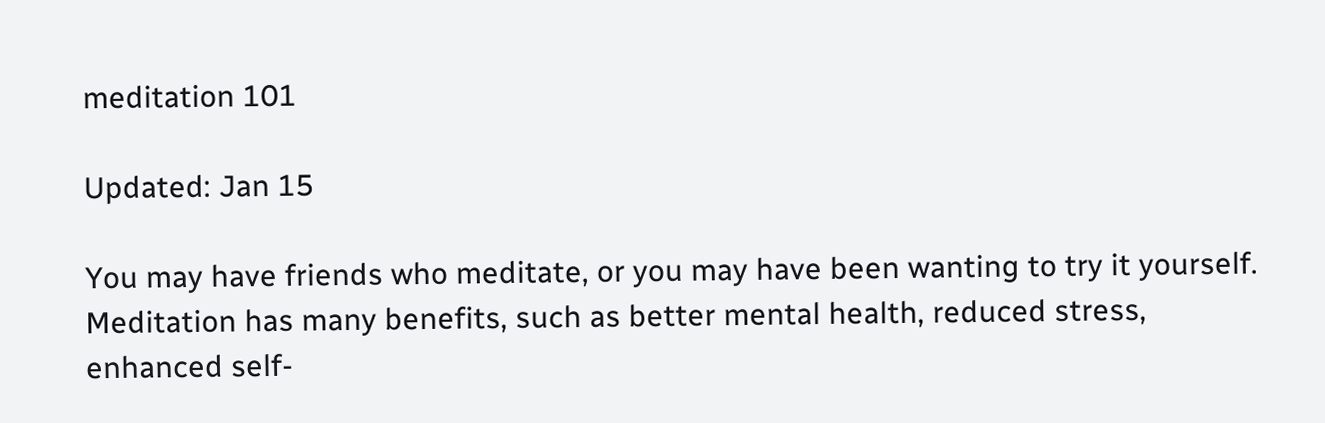meditation 101

Updated: Jan 15

You may have friends who meditate, or you may have been wanting to try it yourself. Meditation has many benefits, such as better mental health, reduced stress, enhanced self-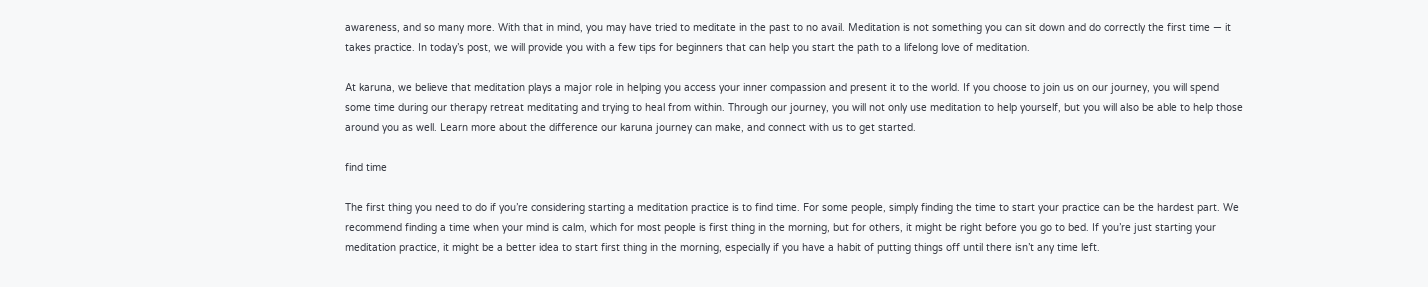awareness, and so many more. With that in mind, you may have tried to meditate in the past to no avail. Meditation is not something you can sit down and do correctly the first time — it takes practice. In today’s post, we will provide you with a few tips for beginners that can help you start the path to a lifelong love of meditation.

At karuna, we believe that meditation plays a major role in helping you access your inner compassion and present it to the world. If you choose to join us on our journey, you will spend some time during our therapy retreat meditating and trying to heal from within. Through our journey, you will not only use meditation to help yourself, but you will also be able to help those around you as well. Learn more about the difference our karuna journey can make, and connect with us to get started.

find time

The first thing you need to do if you’re considering starting a meditation practice is to find time. For some people, simply finding the time to start your practice can be the hardest part. We recommend finding a time when your mind is calm, which for most people is first thing in the morning, but for others, it might be right before you go to bed. If you’re just starting your meditation practice, it might be a better idea to start first thing in the morning, especially if you have a habit of putting things off until there isn’t any time left.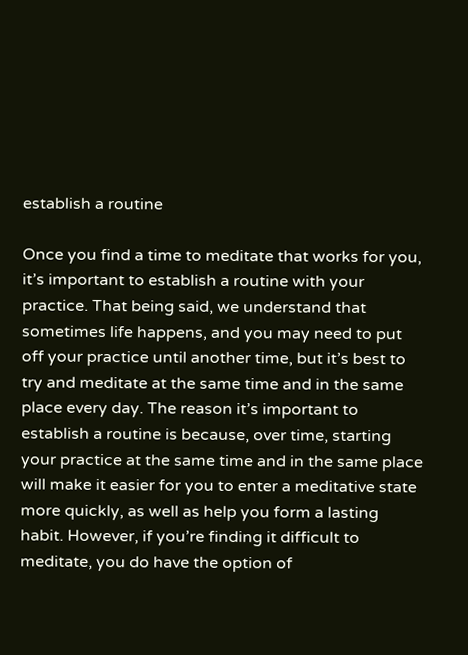establish a routine

Once you find a time to meditate that works for you, it’s important to establish a routine with your practice. That being said, we understand that sometimes life happens, and you may need to put off your practice until another time, but it’s best to try and meditate at the same time and in the same place every day. The reason it’s important to establish a routine is because, over time, starting your practice at the same time and in the same place will make it easier for you to enter a meditative state more quickly, as well as help you form a lasting habit. However, if you’re finding it difficult to meditate, you do have the option of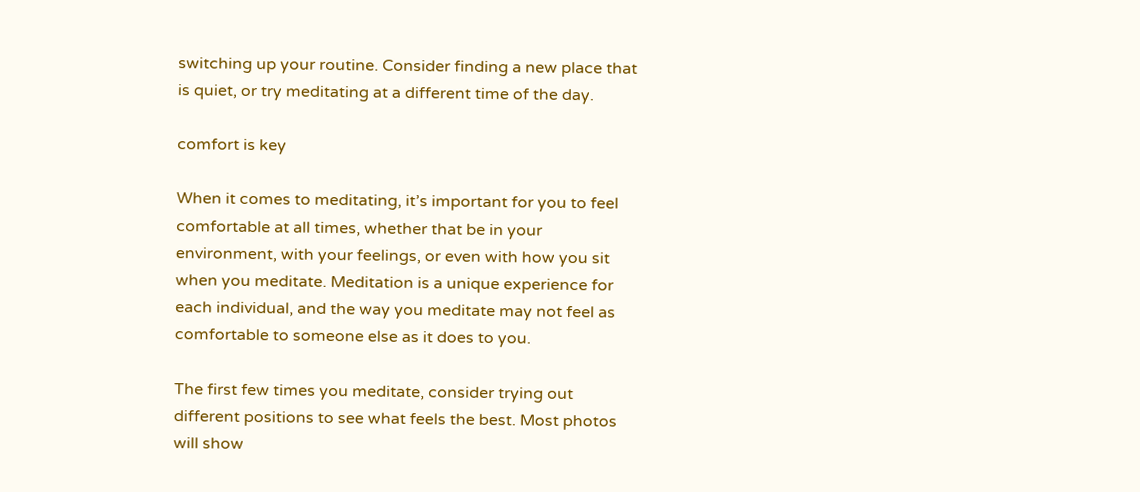switching up your routine. Consider finding a new place that is quiet, or try meditating at a different time of the day.

comfort is key

When it comes to meditating, it’s important for you to feel comfortable at all times, whether that be in your environment, with your feelings, or even with how you sit when you meditate. Meditation is a unique experience for each individual, and the way you meditate may not feel as comfortable to someone else as it does to you.

The first few times you meditate, consider trying out different positions to see what feels the best. Most photos will show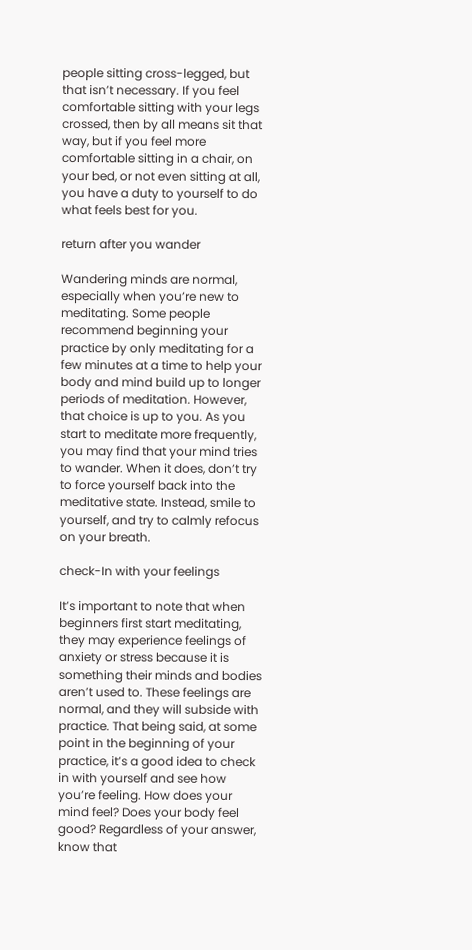people sitting cross-legged, but that isn’t necessary. If you feel comfortable sitting with your legs crossed, then by all means sit that way, but if you feel more comfortable sitting in a chair, on your bed, or not even sitting at all, you have a duty to yourself to do what feels best for you.

return after you wander

Wandering minds are normal, especially when you’re new to meditating. Some people recommend beginning your practice by only meditating for a few minutes at a time to help your body and mind build up to longer periods of meditation. However, that choice is up to you. As you start to meditate more frequently, you may find that your mind tries to wander. When it does, don’t try to force yourself back into the meditative state. Instead, smile to yourself, and try to calmly refocus on your breath.

check-In with your feelings

It’s important to note that when beginners first start meditating, they may experience feelings of anxiety or stress because it is something their minds and bodies aren’t used to. These feelings are normal, and they will subside with practice. That being said, at some point in the beginning of your practice, it’s a good idea to check in with yourself and see how you’re feeling. How does your mind feel? Does your body feel good? Regardless of your answer, know that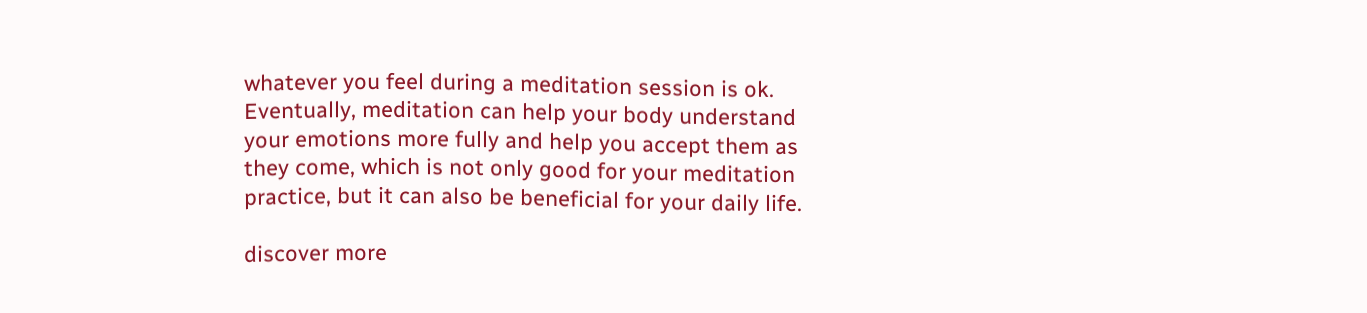whatever you feel during a meditation session is ok. Eventually, meditation can help your body understand your emotions more fully and help you accept them as they come, which is not only good for your meditation practice, but it can also be beneficial for your daily life.

discover more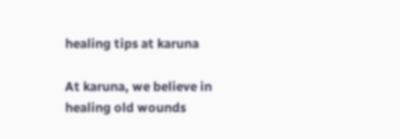healing tips at karuna

At karuna, we believe in healing old wounds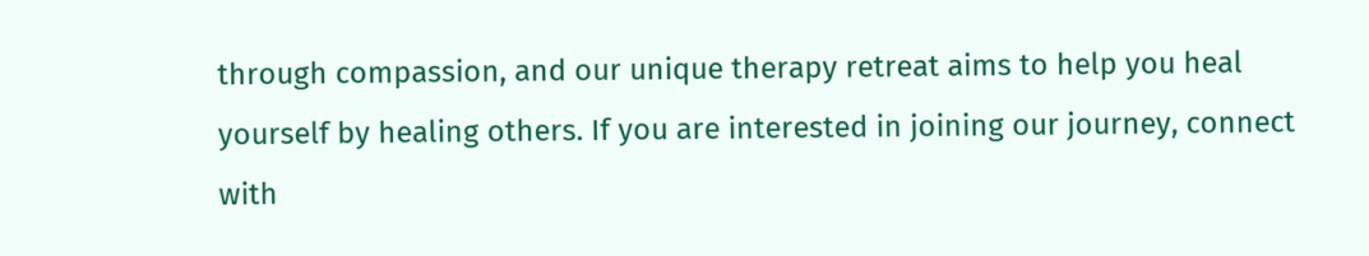through compassion, and our unique therapy retreat aims to help you heal yourself by healing others. If you are interested in joining our journey, connect with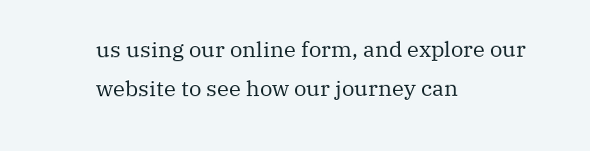us using our online form, and explore our website to see how our journey can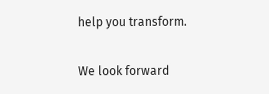help you transform.

We look forward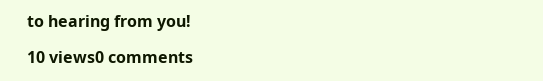to hearing from you!

10 views0 comments